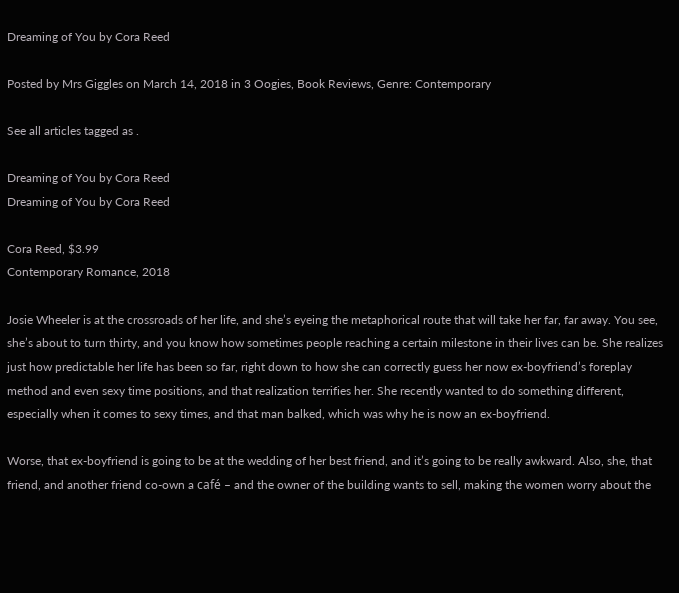Dreaming of You by Cora Reed

Posted by Mrs Giggles on March 14, 2018 in 3 Oogies, Book Reviews, Genre: Contemporary

See all articles tagged as .

Dreaming of You by Cora Reed
Dreaming of You by Cora Reed

Cora Reed, $3.99
Contemporary Romance, 2018

Josie Wheeler is at the crossroads of her life, and she’s eyeing the metaphorical route that will take her far, far away. You see, she’s about to turn thirty, and you know how sometimes people reaching a certain milestone in their lives can be. She realizes just how predictable her life has been so far, right down to how she can correctly guess her now ex-boyfriend’s foreplay method and even sexy time positions, and that realization terrifies her. She recently wanted to do something different, especially when it comes to sexy times, and that man balked, which was why he is now an ex-boyfriend.

Worse, that ex-boyfriend is going to be at the wedding of her best friend, and it’s going to be really awkward. Also, she, that friend, and another friend co-own a café – and the owner of the building wants to sell, making the women worry about the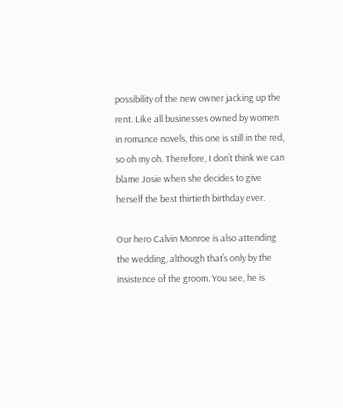possibility of the new owner jacking up the rent. Like all businesses owned by women in romance novels, this one is still in the red, so oh my oh. Therefore, I don’t think we can blame Josie when she decides to give herself the best thirtieth birthday ever.

Our hero Calvin Monroe is also attending the wedding, although that’s only by the insistence of the groom. You see, he is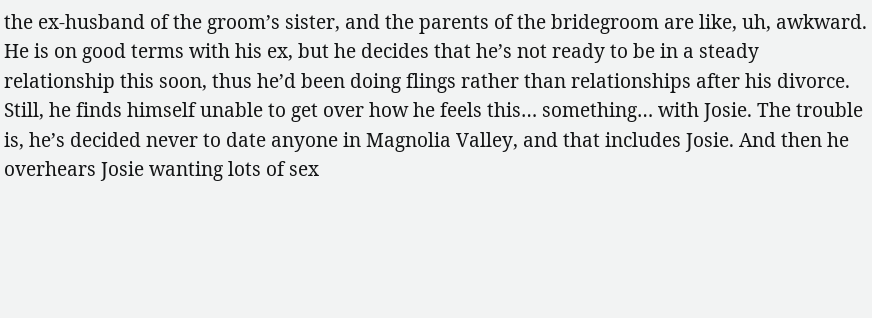the ex-husband of the groom’s sister, and the parents of the bridegroom are like, uh, awkward. He is on good terms with his ex, but he decides that he’s not ready to be in a steady relationship this soon, thus he’d been doing flings rather than relationships after his divorce. Still, he finds himself unable to get over how he feels this… something… with Josie. The trouble is, he’s decided never to date anyone in Magnolia Valley, and that includes Josie. And then he overhears Josie wanting lots of sex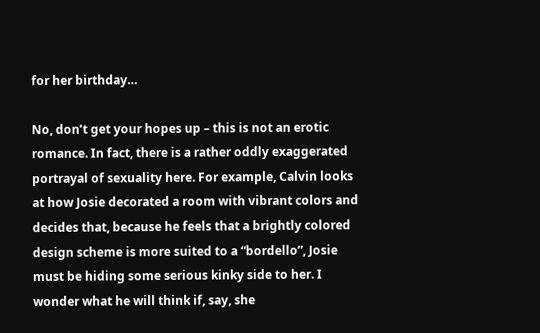for her birthday…

No, don’t get your hopes up – this is not an erotic romance. In fact, there is a rather oddly exaggerated portrayal of sexuality here. For example, Calvin looks at how Josie decorated a room with vibrant colors and decides that, because he feels that a brightly colored design scheme is more suited to a “bordello”, Josie must be hiding some serious kinky side to her. I wonder what he will think if, say, she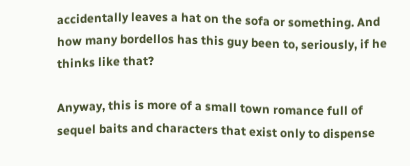accidentally leaves a hat on the sofa or something. And how many bordellos has this guy been to, seriously, if he thinks like that?

Anyway, this is more of a small town romance full of sequel baits and characters that exist only to dispense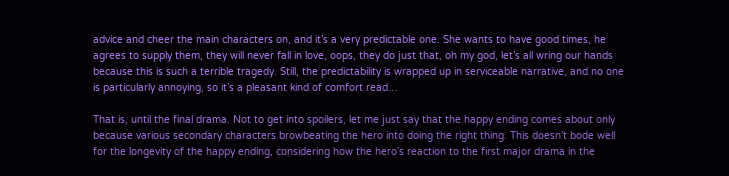advice and cheer the main characters on, and it’s a very predictable one. She wants to have good times, he agrees to supply them, they will never fall in love, oops, they do just that, oh my god, let’s all wring our hands because this is such a terrible tragedy. Still, the predictability is wrapped up in serviceable narrative, and no one is particularly annoying, so it’s a pleasant kind of comfort read…

That is, until the final drama. Not to get into spoilers, let me just say that the happy ending comes about only because various secondary characters browbeating the hero into doing the right thing. This doesn’t bode well for the longevity of the happy ending, considering how the hero’s reaction to the first major drama in the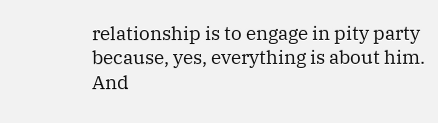relationship is to engage in pity party because, yes, everything is about him. And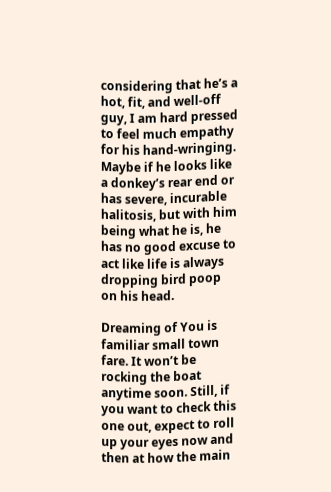considering that he’s a hot, fit, and well-off guy, I am hard pressed to feel much empathy for his hand-wringing. Maybe if he looks like a donkey’s rear end or has severe, incurable halitosis, but with him being what he is, he has no good excuse to act like life is always dropping bird poop on his head.

Dreaming of You is familiar small town fare. It won’t be rocking the boat anytime soon. Still, if you want to check this one out, expect to roll up your eyes now and then at how the main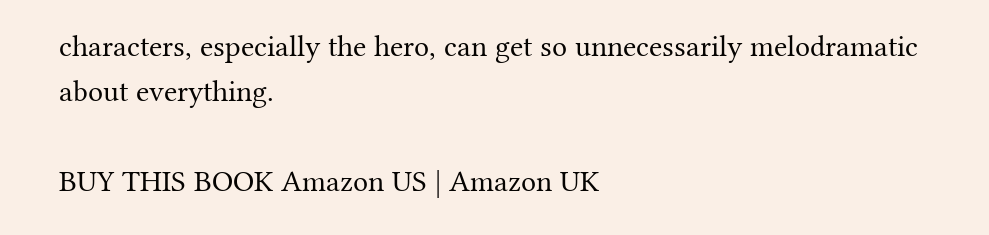characters, especially the hero, can get so unnecessarily melodramatic about everything.

BUY THIS BOOK Amazon US | Amazon UK